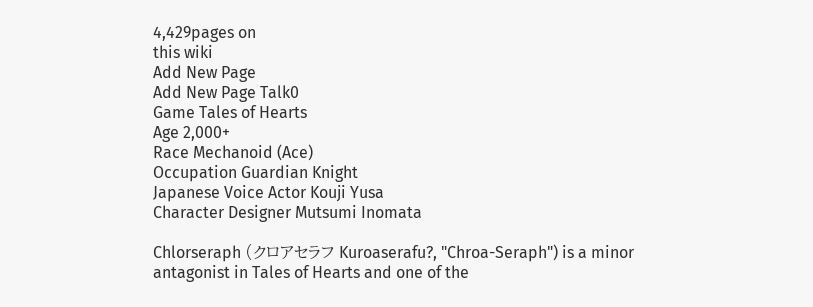4,429pages on
this wiki
Add New Page
Add New Page Talk0
Game Tales of Hearts
Age 2,000+
Race Mechanoid (Ace)
Occupation Guardian Knight
Japanese Voice Actor Kouji Yusa
Character Designer Mutsumi Inomata

Chlorseraph (クロアセラフ Kuroaserafu?, "Chroa-Seraph") is a minor antagonist in Tales of Hearts and one of the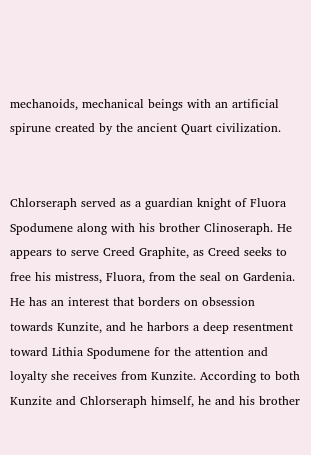mechanoids, mechanical beings with an artificial spirune created by the ancient Quart civilization.


Chlorseraph served as a guardian knight of Fluora Spodumene along with his brother Clinoseraph. He appears to serve Creed Graphite, as Creed seeks to free his mistress, Fluora, from the seal on Gardenia. He has an interest that borders on obsession towards Kunzite, and he harbors a deep resentment toward Lithia Spodumene for the attention and loyalty she receives from Kunzite. According to both Kunzite and Chlorseraph himself, he and his brother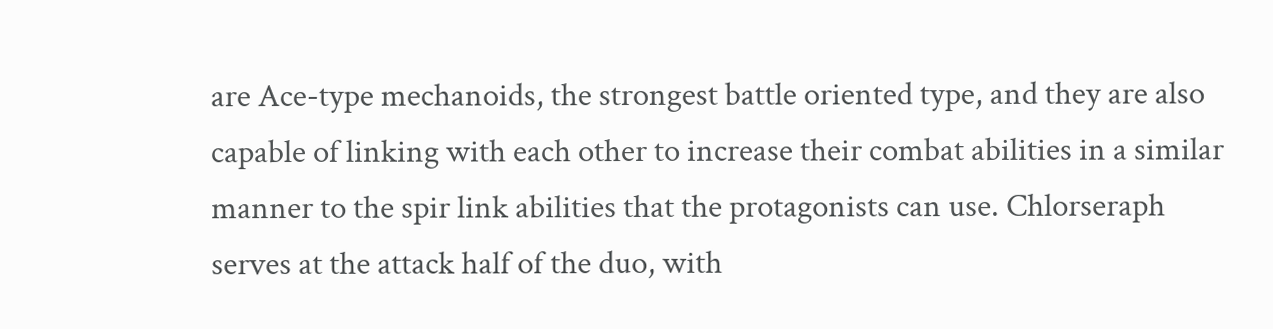are Ace-type mechanoids, the strongest battle oriented type, and they are also capable of linking with each other to increase their combat abilities in a similar manner to the spir link abilities that the protagonists can use. Chlorseraph serves at the attack half of the duo, with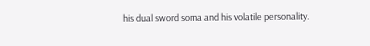his dual sword soma and his volatile personality.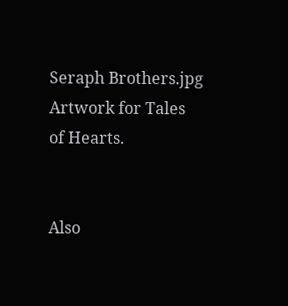Seraph Brothers.jpg
Artwork for Tales of Hearts.


Also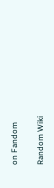on Fandom

Random Wiki